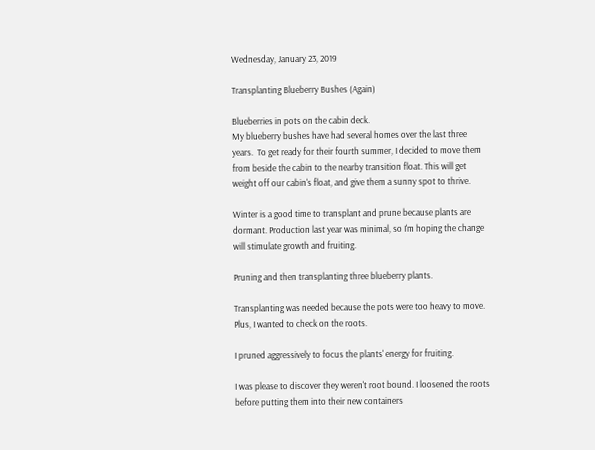Wednesday, January 23, 2019

Transplanting Blueberry Bushes (Again)

Blueberries in pots on the cabin deck.
My blueberry bushes have had several homes over the last three years.  To get ready for their fourth summer, I decided to move them from beside the cabin to the nearby transition float. This will get weight off our cabin's float, and give them a sunny spot to thrive.

Winter is a good time to transplant and prune because plants are dormant. Production last year was minimal, so I'm hoping the change will stimulate growth and fruiting.

Pruning and then transplanting three blueberry plants.

Transplanting was needed because the pots were too heavy to move. Plus, I wanted to check on the roots.

I pruned aggressively to focus the plants' energy for fruiting.

I was please to discover they weren't root bound. I loosened the roots before putting them into their new containers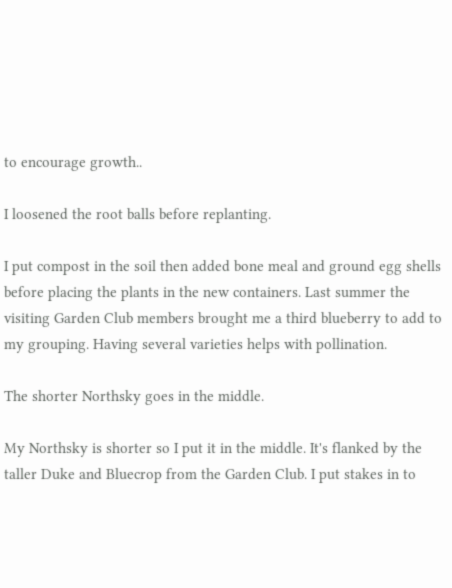to encourage growth..

I loosened the root balls before replanting.

I put compost in the soil then added bone meal and ground egg shells before placing the plants in the new containers. Last summer the visiting Garden Club members brought me a third blueberry to add to my grouping. Having several varieties helps with pollination.

The shorter Northsky goes in the middle.

My Northsky is shorter so I put it in the middle. It's flanked by the taller Duke and Bluecrop from the Garden Club. I put stakes in to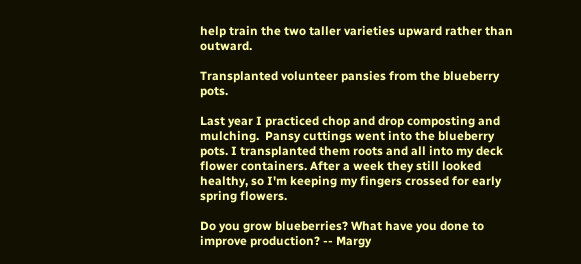help train the two taller varieties upward rather than outward.

Transplanted volunteer pansies from the blueberry pots.

Last year I practiced chop and drop composting and mulching.  Pansy cuttings went into the blueberry pots. I transplanted them roots and all into my deck flower containers. After a week they still looked healthy, so I'm keeping my fingers crossed for early spring flowers.

Do you grow blueberries? What have you done to improve production? -- Margy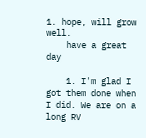1. hope, will grow well.
    have a great day

    1. I'm glad I got them done when I did. We are on a long RV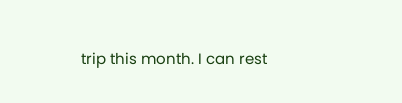trip this month. I can rest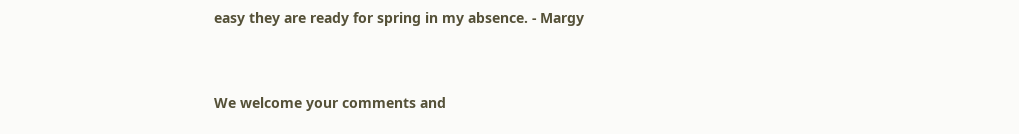easy they are ready for spring in my absence. - Margy


We welcome your comments and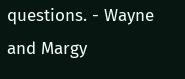questions. - Wayne and Margy